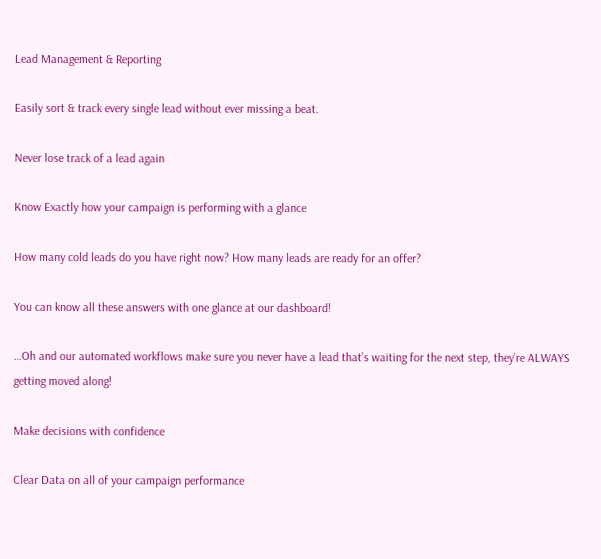Lead Management & Reporting

Easily sort & track every single lead without ever missing a beat.

Never lose track of a lead again

Know Exactly how your campaign is performing with a glance

How many cold leads do you have right now? How many leads are ready for an offer?

You can know all these answers with one glance at our dashboard!

…Oh and our automated workflows make sure you never have a lead that’s waiting for the next step, they’re ALWAYS getting moved along!

Make decisions with confidence

Clear Data on all of your campaign performance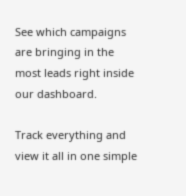See which campaigns are bringing in the most leads right inside our dashboard.

Track everything and view it all in one simple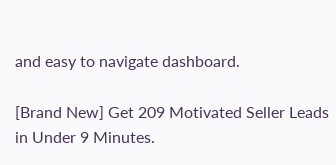and easy to navigate dashboard.

[Brand New] Get 209 Motivated Seller Leads in Under 9 Minutes.